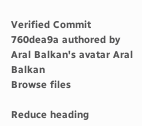Verified Commit 760dea9a authored by Aral Balkan's avatar Aral Balkan
Browse files

Reduce heading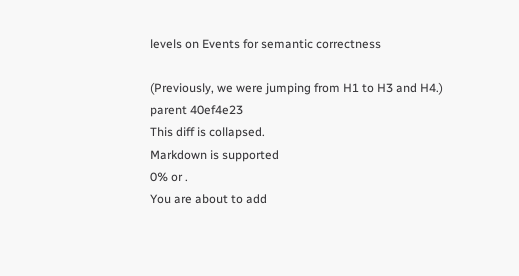levels on Events for semantic correctness

(Previously, we were jumping from H1 to H3 and H4.)
parent 40ef4e23
This diff is collapsed.
Markdown is supported
0% or .
You are about to add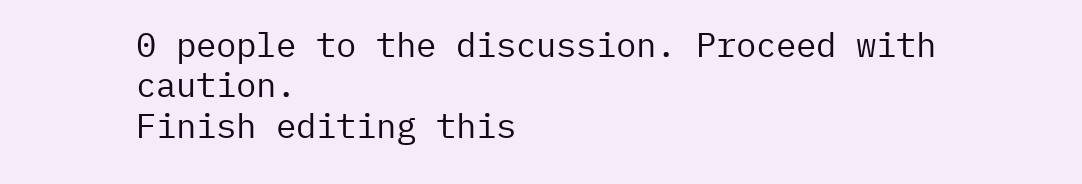0 people to the discussion. Proceed with caution.
Finish editing this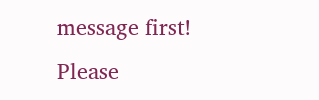message first!
Please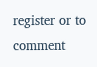register or to comment